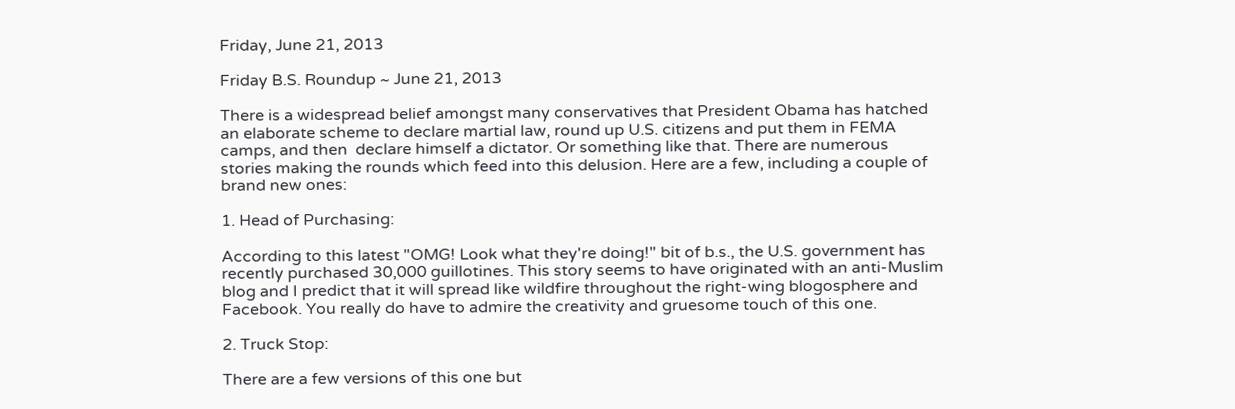Friday, June 21, 2013

Friday B.S. Roundup ~ June 21, 2013

There is a widespread belief amongst many conservatives that President Obama has hatched an elaborate scheme to declare martial law, round up U.S. citizens and put them in FEMA camps, and then  declare himself a dictator. Or something like that. There are numerous stories making the rounds which feed into this delusion. Here are a few, including a couple of brand new ones:

1. Head of Purchasing:

According to this latest "OMG! Look what they're doing!" bit of b.s., the U.S. government has recently purchased 30,000 guillotines. This story seems to have originated with an anti-Muslim blog and I predict that it will spread like wildfire throughout the right-wing blogosphere and Facebook. You really do have to admire the creativity and gruesome touch of this one.

2. Truck Stop:

There are a few versions of this one but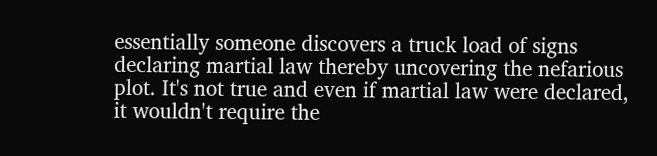essentially someone discovers a truck load of signs declaring martial law thereby uncovering the nefarious plot. It's not true and even if martial law were declared, it wouldn't require the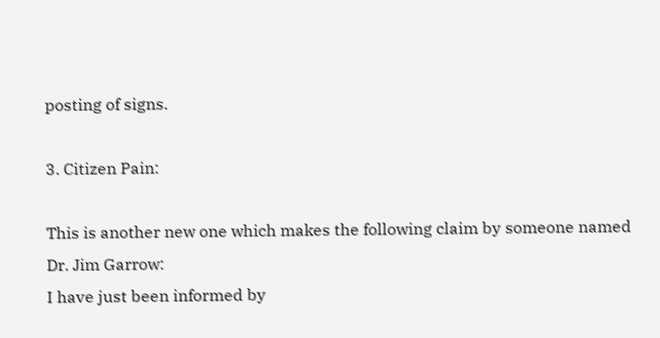posting of signs.

3. Citizen Pain:

This is another new one which makes the following claim by someone named Dr. Jim Garrow:
I have just been informed by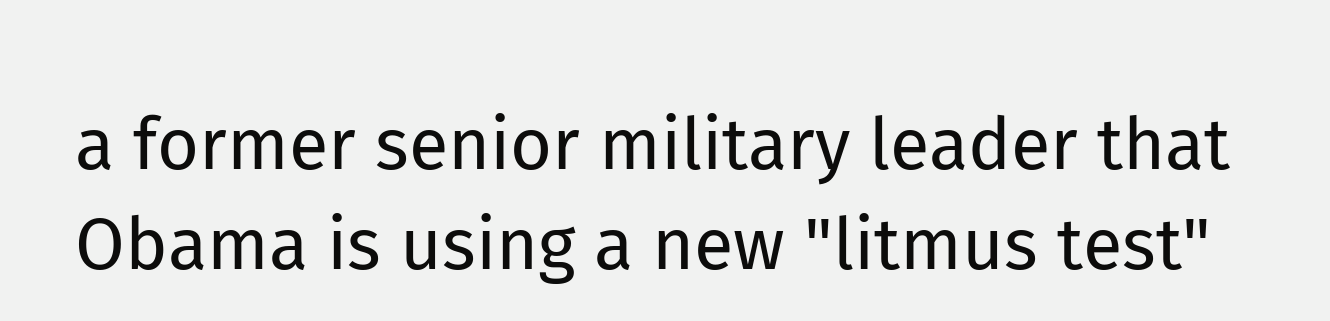a former senior military leader that Obama is using a new "litmus test"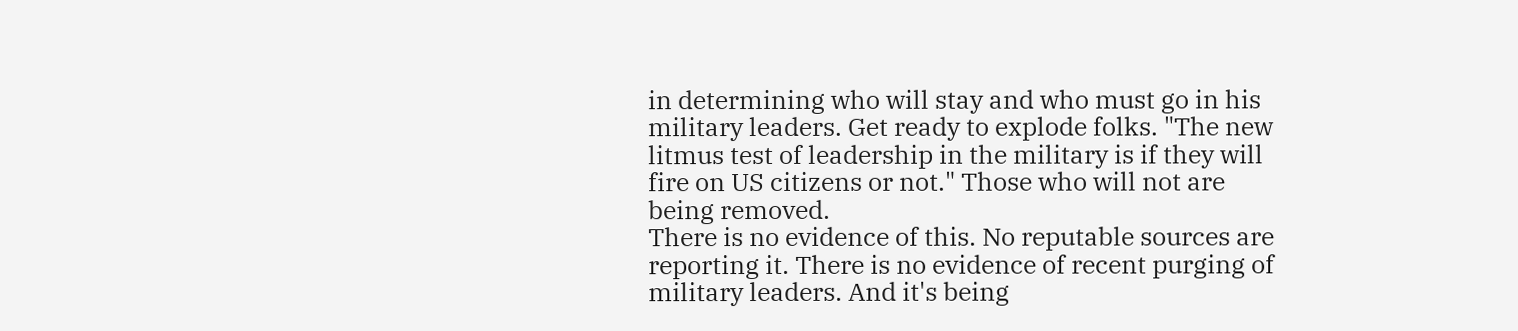in determining who will stay and who must go in his military leaders. Get ready to explode folks. "The new litmus test of leadership in the military is if they will fire on US citizens or not." Those who will not are being removed.
There is no evidence of this. No reputable sources are reporting it. There is no evidence of recent purging of military leaders. And it's being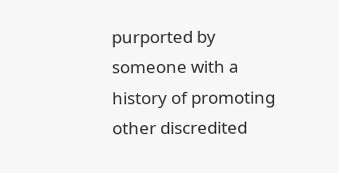purported by someone with a history of promoting other discredited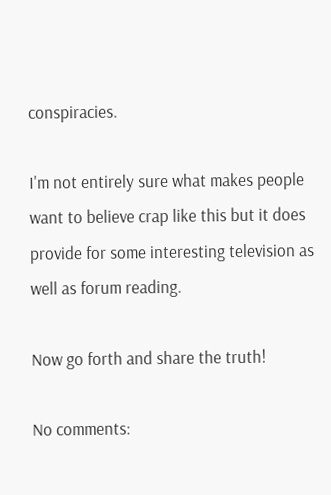conspiracies.

I'm not entirely sure what makes people want to believe crap like this but it does provide for some interesting television as well as forum reading.

Now go forth and share the truth!

No comments: